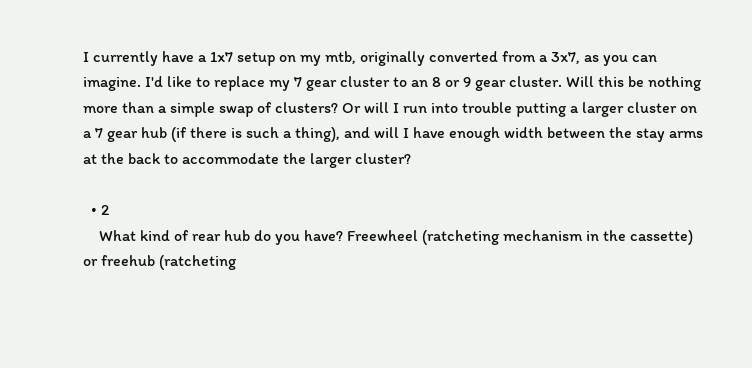I currently have a 1x7 setup on my mtb, originally converted from a 3x7, as you can imagine. I'd like to replace my 7 gear cluster to an 8 or 9 gear cluster. Will this be nothing more than a simple swap of clusters? Or will I run into trouble putting a larger cluster on a 7 gear hub (if there is such a thing), and will I have enough width between the stay arms at the back to accommodate the larger cluster?

  • 2
    What kind of rear hub do you have? Freewheel (ratcheting mechanism in the cassette) or freehub (ratcheting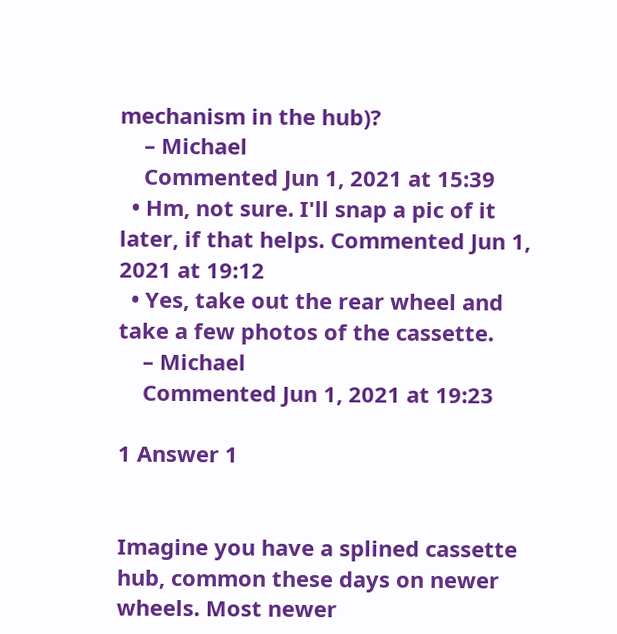mechanism in the hub)?
    – Michael
    Commented Jun 1, 2021 at 15:39
  • Hm, not sure. I'll snap a pic of it later, if that helps. Commented Jun 1, 2021 at 19:12
  • Yes, take out the rear wheel and take a few photos of the cassette.
    – Michael
    Commented Jun 1, 2021 at 19:23

1 Answer 1


Imagine you have a splined cassette hub, common these days on newer wheels. Most newer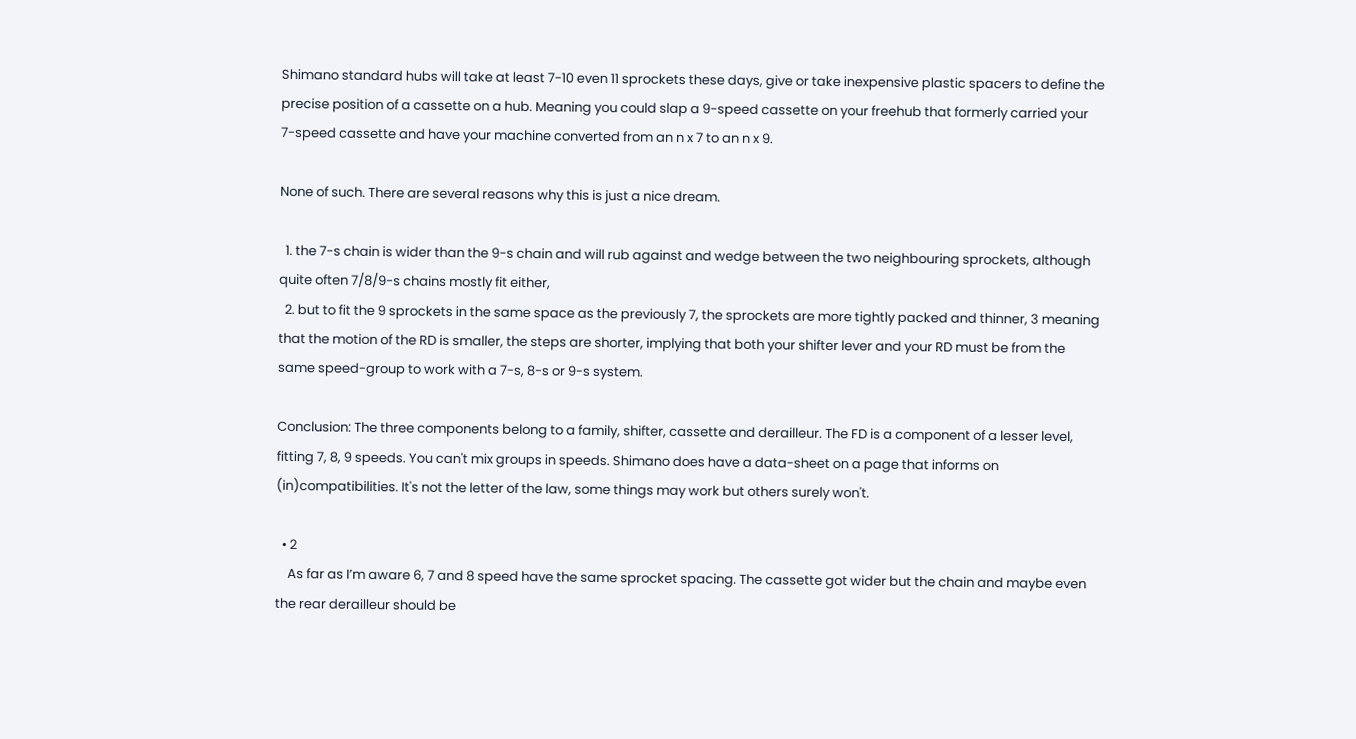Shimano standard hubs will take at least 7-10 even 11 sprockets these days, give or take inexpensive plastic spacers to define the precise position of a cassette on a hub. Meaning you could slap a 9-speed cassette on your freehub that formerly carried your 7-speed cassette and have your machine converted from an n x 7 to an n x 9.

None of such. There are several reasons why this is just a nice dream.

  1. the 7-s chain is wider than the 9-s chain and will rub against and wedge between the two neighbouring sprockets, although quite often 7/8/9-s chains mostly fit either,
  2. but to fit the 9 sprockets in the same space as the previously 7, the sprockets are more tightly packed and thinner, 3 meaning that the motion of the RD is smaller, the steps are shorter, implying that both your shifter lever and your RD must be from the same speed-group to work with a 7-s, 8-s or 9-s system.

Conclusion: The three components belong to a family, shifter, cassette and derailleur. The FD is a component of a lesser level, fitting 7, 8, 9 speeds. You can't mix groups in speeds. Shimano does have a data-sheet on a page that informs on (in)compatibilities. It's not the letter of the law, some things may work but others surely won't.

  • 2
    As far as I’m aware 6, 7 and 8 speed have the same sprocket spacing. The cassette got wider but the chain and maybe even the rear derailleur should be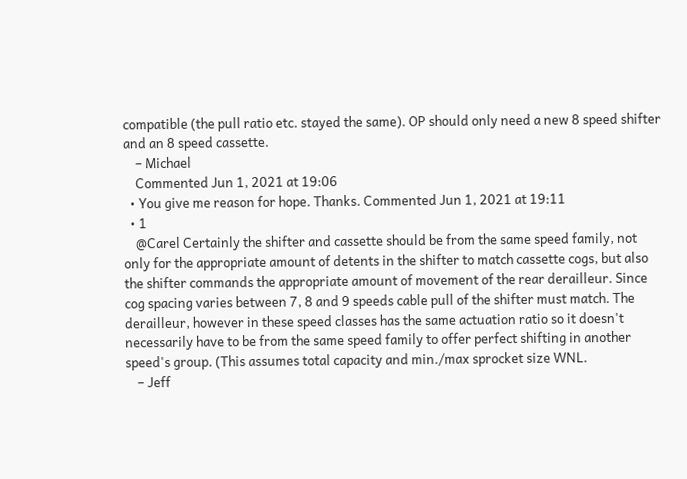compatible (the pull ratio etc. stayed the same). OP should only need a new 8 speed shifter and an 8 speed cassette.
    – Michael
    Commented Jun 1, 2021 at 19:06
  • You give me reason for hope. Thanks. Commented Jun 1, 2021 at 19:11
  • 1
    @Carel Certainly the shifter and cassette should be from the same speed family, not only for the appropriate amount of detents in the shifter to match cassette cogs, but also the shifter commands the appropriate amount of movement of the rear derailleur. Since cog spacing varies between 7, 8 and 9 speeds cable pull of the shifter must match. The derailleur, however in these speed classes has the same actuation ratio so it doesn't necessarily have to be from the same speed family to offer perfect shifting in another speed's group. (This assumes total capacity and min./max sprocket size WNL.
    – Jeff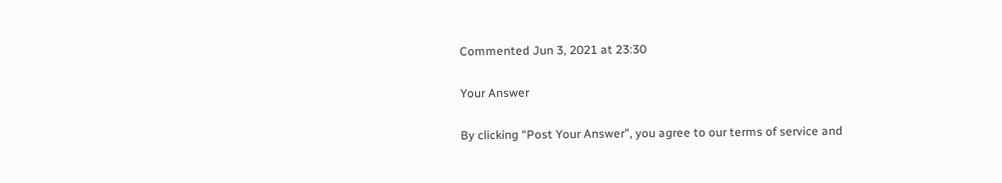Commented Jun 3, 2021 at 23:30

Your Answer

By clicking “Post Your Answer”, you agree to our terms of service and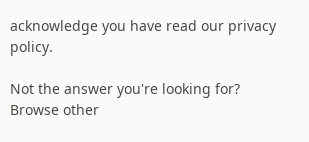acknowledge you have read our privacy policy.

Not the answer you're looking for? Browse other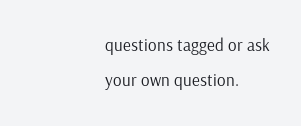questions tagged or ask your own question.